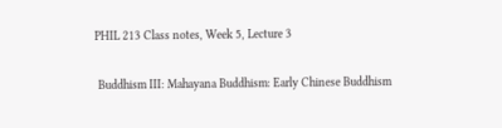PHIL 213 Class notes, Week 5, Lecture 3

 Buddhism III: Mahayana Buddhism: Early Chinese Buddhism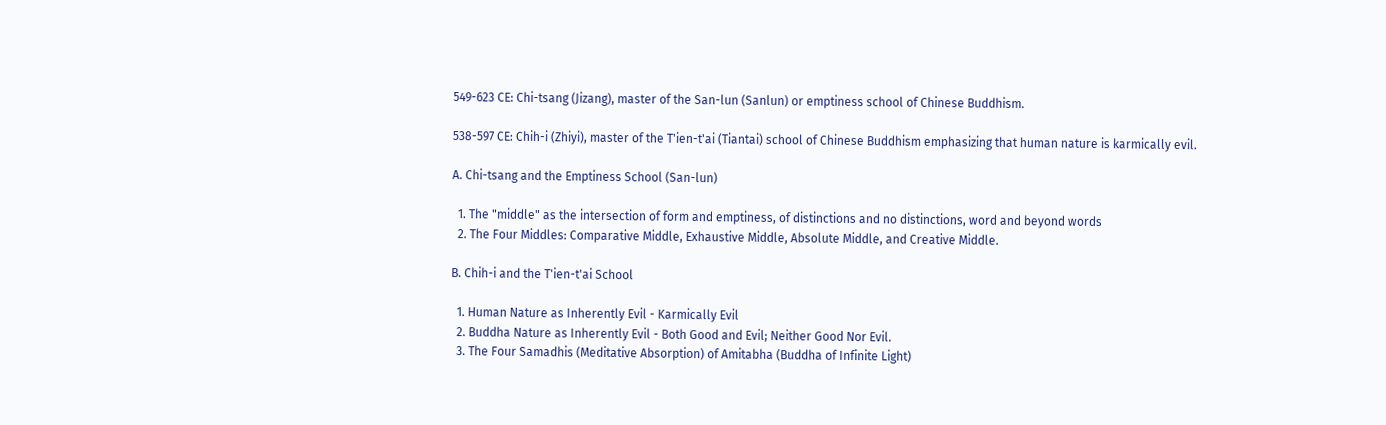549-623 CE: Chi-tsang (Jizang), master of the San-lun (Sanlun) or emptiness school of Chinese Buddhism.

538-597 CE: Chih-i (Zhiyi), master of the T'ien-t'ai (Tiantai) school of Chinese Buddhism emphasizing that human nature is karmically evil.

A. Chi-tsang and the Emptiness School (San-lun)

  1. The "middle" as the intersection of form and emptiness, of distinctions and no distinctions, word and beyond words
  2. The Four Middles: Comparative Middle, Exhaustive Middle, Absolute Middle, and Creative Middle.

B. Chih-i and the T'ien-t'ai School

  1. Human Nature as Inherently Evil - Karmically Evil
  2. Buddha Nature as Inherently Evil - Both Good and Evil; Neither Good Nor Evil.
  3. The Four Samadhis (Meditative Absorption) of Amitabha (Buddha of Infinite Light)